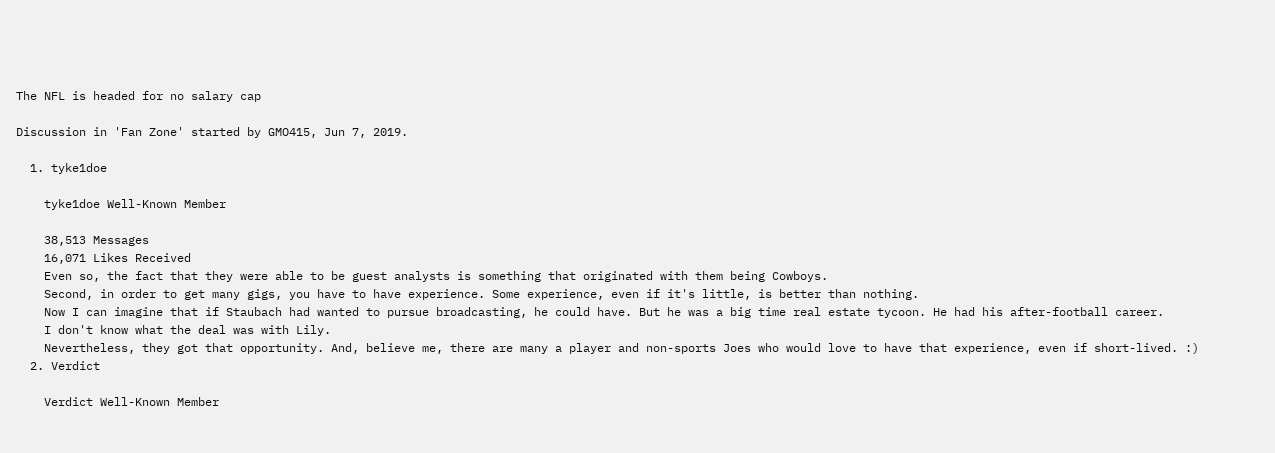The NFL is headed for no salary cap

Discussion in 'Fan Zone' started by GMO415, Jun 7, 2019.

  1. tyke1doe

    tyke1doe Well-Known Member

    38,513 Messages
    16,071 Likes Received
    Even so, the fact that they were able to be guest analysts is something that originated with them being Cowboys.
    Second, in order to get many gigs, you have to have experience. Some experience, even if it's little, is better than nothing.
    Now I can imagine that if Staubach had wanted to pursue broadcasting, he could have. But he was a big time real estate tycoon. He had his after-football career.
    I don't know what the deal was with Lily.
    Nevertheless, they got that opportunity. And, believe me, there are many a player and non-sports Joes who would love to have that experience, even if short-lived. :)
  2. Verdict

    Verdict Well-Known Member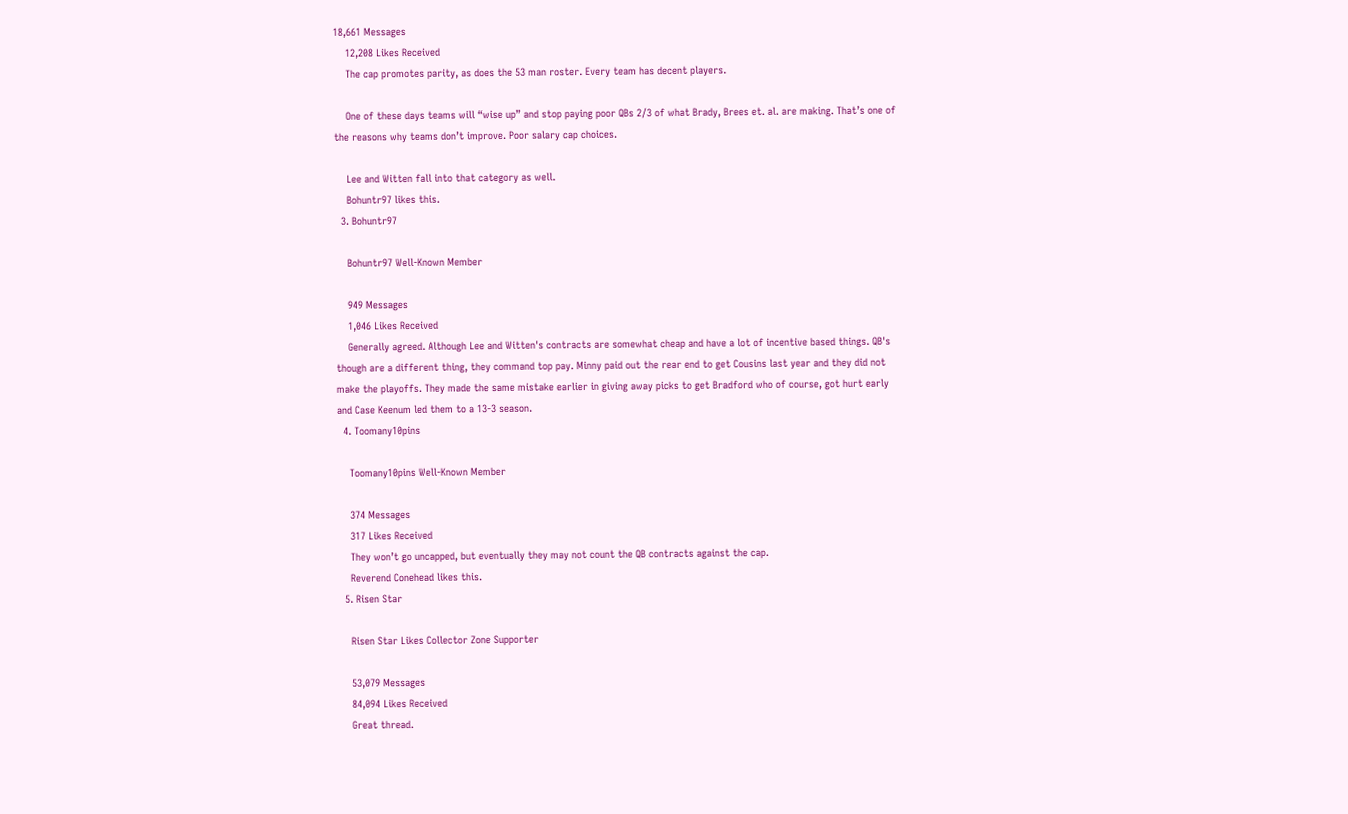18,661 Messages
    12,208 Likes Received
    The cap promotes parity, as does the 53 man roster. Every team has decent players.

    One of these days teams will “wise up” and stop paying poor QBs 2/3 of what Brady, Brees et. al. are making. That’s one of the reasons why teams don’t improve. Poor salary cap choices.

    Lee and Witten fall into that category as well.
    Bohuntr97 likes this.
  3. Bohuntr97

    Bohuntr97 Well-Known Member

    949 Messages
    1,046 Likes Received
    Generally agreed. Although Lee and Witten's contracts are somewhat cheap and have a lot of incentive based things. QB's though are a different thing, they command top pay. Minny paid out the rear end to get Cousins last year and they did not make the playoffs. They made the same mistake earlier in giving away picks to get Bradford who of course, got hurt early and Case Keenum led them to a 13-3 season.
  4. Toomany10pins

    Toomany10pins Well-Known Member

    374 Messages
    317 Likes Received
    They won’t go uncapped, but eventually they may not count the QB contracts against the cap.
    Reverend Conehead likes this.
  5. Risen Star

    Risen Star Likes Collector Zone Supporter

    53,079 Messages
    84,094 Likes Received
    Great thread.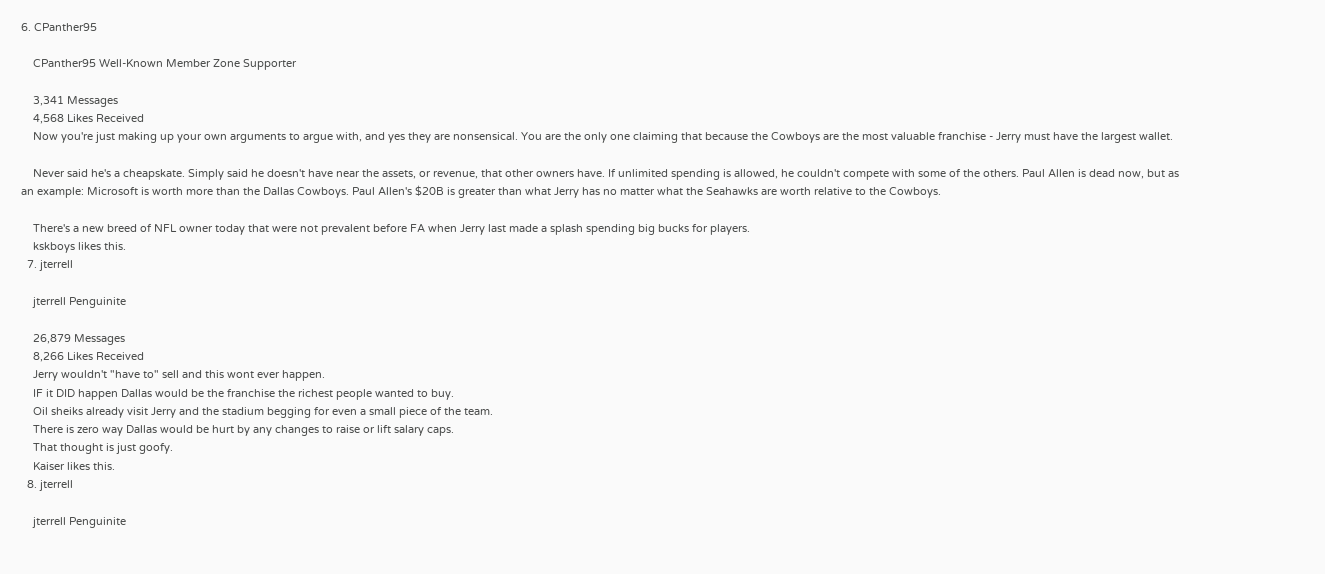6. CPanther95

    CPanther95 Well-Known Member Zone Supporter

    3,341 Messages
    4,568 Likes Received
    Now you're just making up your own arguments to argue with, and yes they are nonsensical. You are the only one claiming that because the Cowboys are the most valuable franchise - Jerry must have the largest wallet.

    Never said he's a cheapskate. Simply said he doesn't have near the assets, or revenue, that other owners have. If unlimited spending is allowed, he couldn't compete with some of the others. Paul Allen is dead now, but as an example: Microsoft is worth more than the Dallas Cowboys. Paul Allen's $20B is greater than what Jerry has no matter what the Seahawks are worth relative to the Cowboys.

    There's a new breed of NFL owner today that were not prevalent before FA when Jerry last made a splash spending big bucks for players.
    kskboys likes this.
  7. jterrell

    jterrell Penguinite

    26,879 Messages
    8,266 Likes Received
    Jerry wouldn't "have to" sell and this wont ever happen.
    IF it DID happen Dallas would be the franchise the richest people wanted to buy.
    Oil sheiks already visit Jerry and the stadium begging for even a small piece of the team.
    There is zero way Dallas would be hurt by any changes to raise or lift salary caps.
    That thought is just goofy.
    Kaiser likes this.
  8. jterrell

    jterrell Penguinite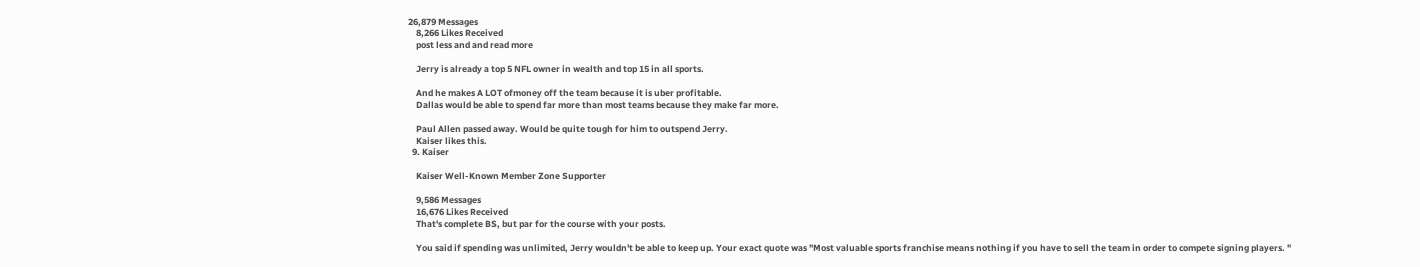26,879 Messages
    8,266 Likes Received
    post less and and read more

    Jerry is already a top 5 NFL owner in wealth and top 15 in all sports.

    And he makes A LOT ofmoney off the team because it is uber profitable.
    Dallas would be able to spend far more than most teams because they make far more.

    Paul Allen passed away. Would be quite tough for him to outspend Jerry.
    Kaiser likes this.
  9. Kaiser

    Kaiser Well-Known Member Zone Supporter

    9,586 Messages
    16,676 Likes Received
    That's complete BS, but par for the course with your posts.

    You said if spending was unlimited, Jerry wouldn't be able to keep up. Your exact quote was "Most valuable sports franchise means nothing if you have to sell the team in order to compete signing players. "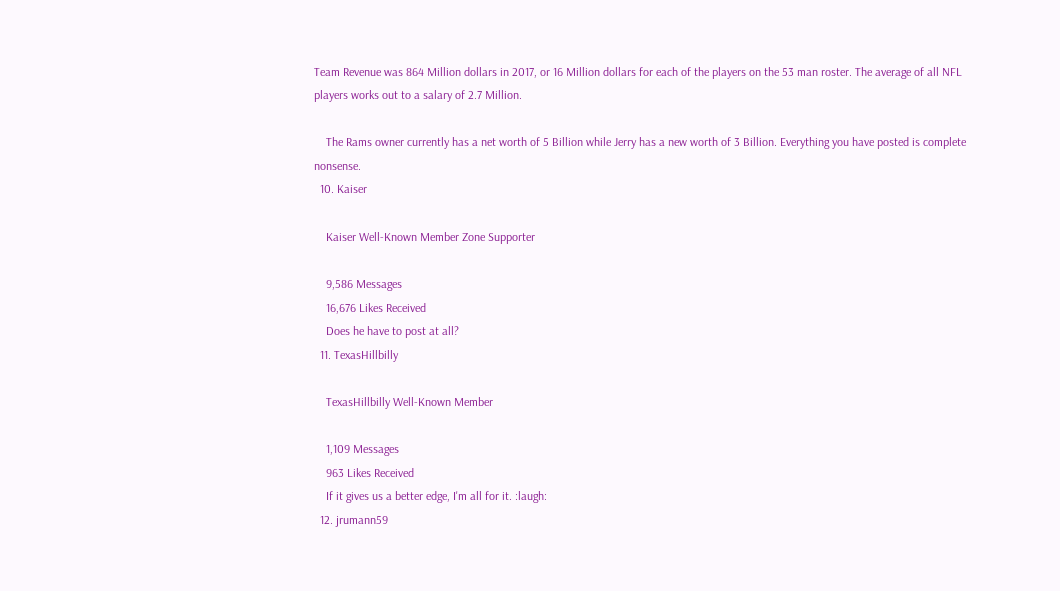Team Revenue was 864 Million dollars in 2017, or 16 Million dollars for each of the players on the 53 man roster. The average of all NFL players works out to a salary of 2.7 Million.

    The Rams owner currently has a net worth of 5 Billion while Jerry has a new worth of 3 Billion. Everything you have posted is complete nonsense.
  10. Kaiser

    Kaiser Well-Known Member Zone Supporter

    9,586 Messages
    16,676 Likes Received
    Does he have to post at all?
  11. TexasHillbilly

    TexasHillbilly Well-Known Member

    1,109 Messages
    963 Likes Received
    If it gives us a better edge, I'm all for it. :laugh:
  12. jrumann59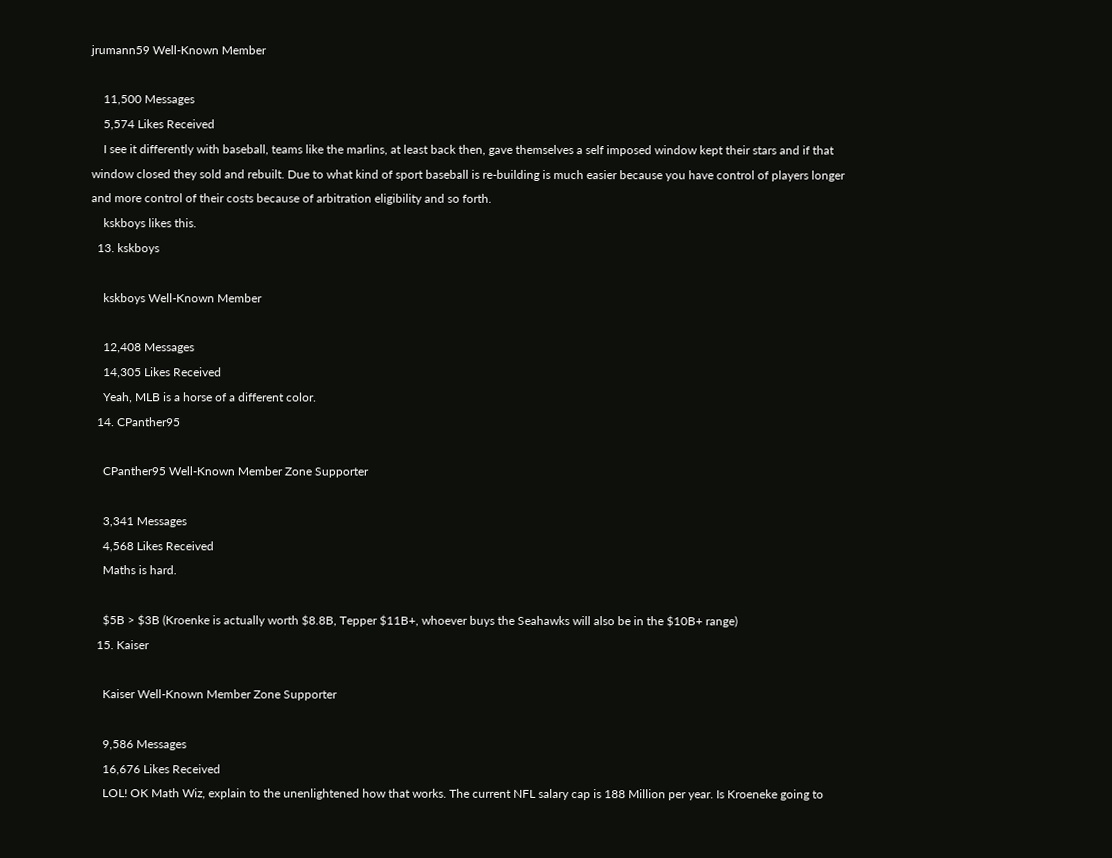jrumann59 Well-Known Member

    11,500 Messages
    5,574 Likes Received
    I see it differently with baseball, teams like the marlins, at least back then, gave themselves a self imposed window kept their stars and if that window closed they sold and rebuilt. Due to what kind of sport baseball is re-building is much easier because you have control of players longer and more control of their costs because of arbitration eligibility and so forth.
    kskboys likes this.
  13. kskboys

    kskboys Well-Known Member

    12,408 Messages
    14,305 Likes Received
    Yeah, MLB is a horse of a different color.
  14. CPanther95

    CPanther95 Well-Known Member Zone Supporter

    3,341 Messages
    4,568 Likes Received
    Maths is hard.

    $5B > $3B (Kroenke is actually worth $8.8B, Tepper $11B+, whoever buys the Seahawks will also be in the $10B+ range)
  15. Kaiser

    Kaiser Well-Known Member Zone Supporter

    9,586 Messages
    16,676 Likes Received
    LOL! OK Math Wiz, explain to the unenlightened how that works. The current NFL salary cap is 188 Million per year. Is Kroeneke going to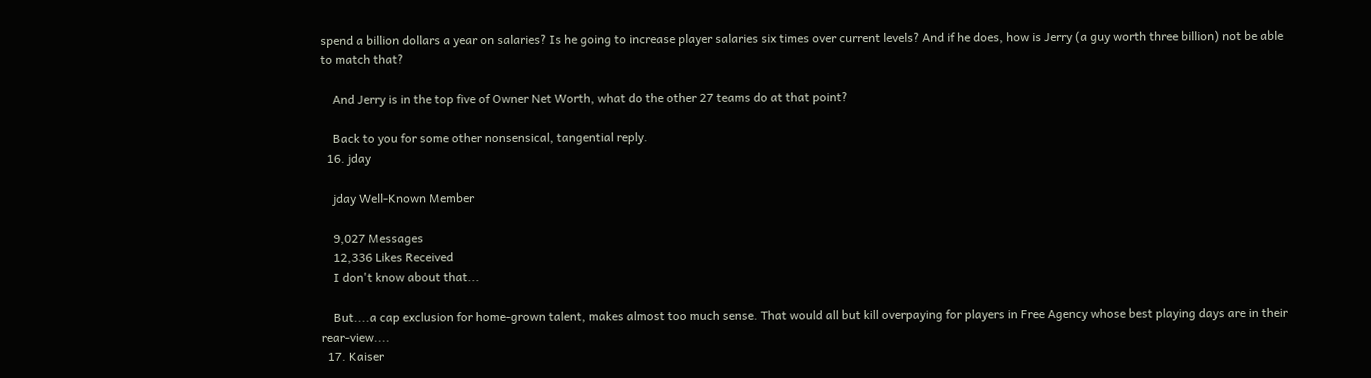spend a billion dollars a year on salaries? Is he going to increase player salaries six times over current levels? And if he does, how is Jerry (a guy worth three billion) not be able to match that?

    And Jerry is in the top five of Owner Net Worth, what do the other 27 teams do at that point?

    Back to you for some other nonsensical, tangential reply.
  16. jday

    jday Well-Known Member

    9,027 Messages
    12,336 Likes Received
    I don't know about that...

    But....a cap exclusion for home-grown talent, makes almost too much sense. That would all but kill overpaying for players in Free Agency whose best playing days are in their rear-view....
  17. Kaiser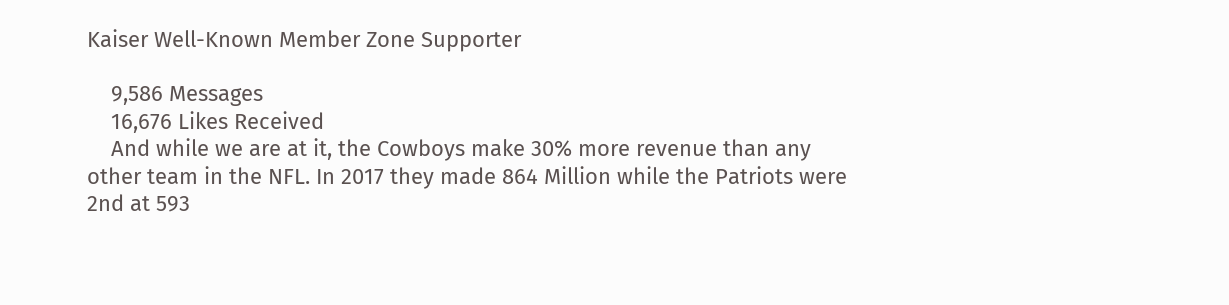Kaiser Well-Known Member Zone Supporter

    9,586 Messages
    16,676 Likes Received
    And while we are at it, the Cowboys make 30% more revenue than any other team in the NFL. In 2017 they made 864 Million while the Patriots were 2nd at 593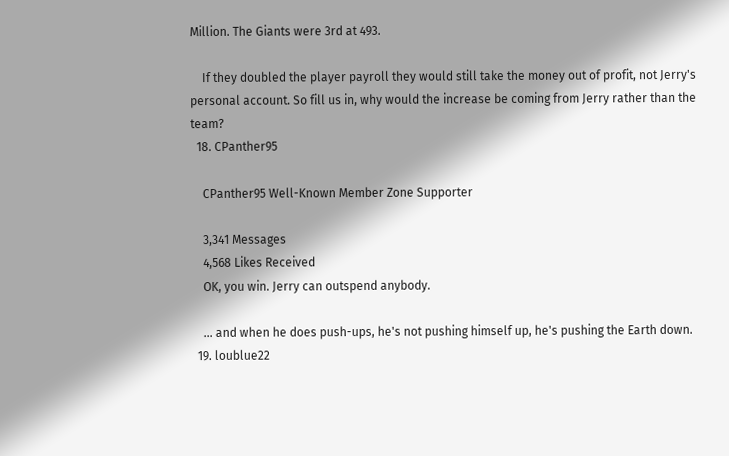Million. The Giants were 3rd at 493.

    If they doubled the player payroll they would still take the money out of profit, not Jerry's personal account. So fill us in, why would the increase be coming from Jerry rather than the team?
  18. CPanther95

    CPanther95 Well-Known Member Zone Supporter

    3,341 Messages
    4,568 Likes Received
    OK, you win. Jerry can outspend anybody.

    ... and when he does push-ups, he's not pushing himself up, he's pushing the Earth down.
  19. loublue22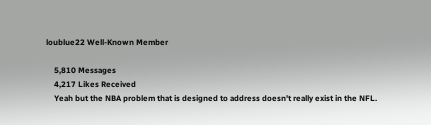loublue22 Well-Known Member

    5,810 Messages
    4,217 Likes Received
    Yeah but the NBA problem that is designed to address doesn't really exist in the NFL.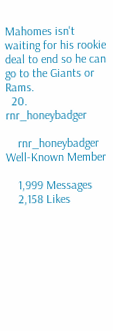Mahomes isn't waiting for his rookie deal to end so he can go to the Giants or Rams.
  20. rnr_honeybadger

    rnr_honeybadger Well-Known Member

    1,999 Messages
    2,158 Likes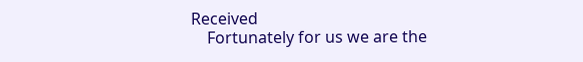Received
    Fortunately for us we are the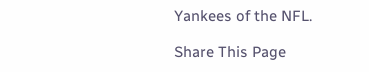Yankees of the NFL.

Share This Page